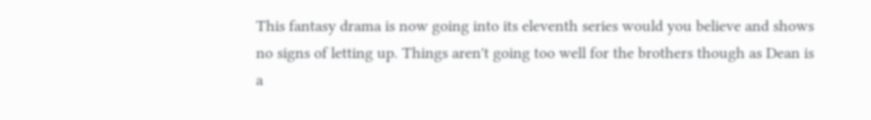This fantasy drama is now going into its eleventh series would you believe and shows no signs of letting up. Things aren't going too well for the brothers though as Dean is a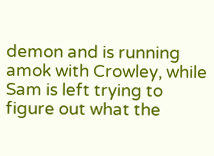demon and is running amok with Crowley, while Sam is left trying to figure out what the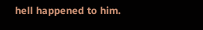hell happened to him.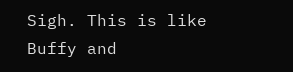Sigh. This is like Buffy and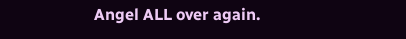Angel ALL over again.